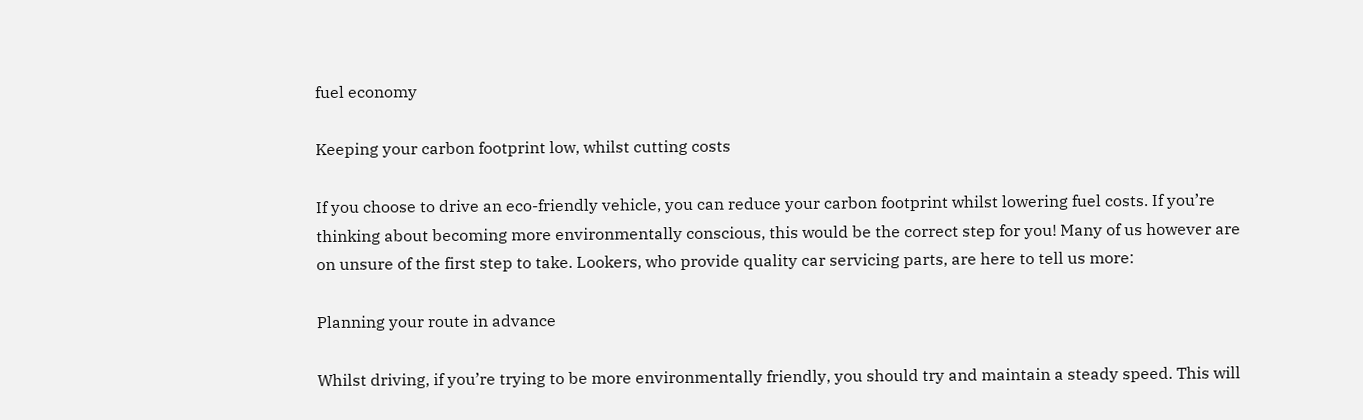fuel economy

Keeping your carbon footprint low, whilst cutting costs

If you choose to drive an eco-friendly vehicle, you can reduce your carbon footprint whilst lowering fuel costs. If you’re thinking about becoming more environmentally conscious, this would be the correct step for you! Many of us however are on unsure of the first step to take. Lookers, who provide quality car servicing parts, are here to tell us more:

Planning your route in advance

Whilst driving, if you’re trying to be more environmentally friendly, you should try and maintain a steady speed. This will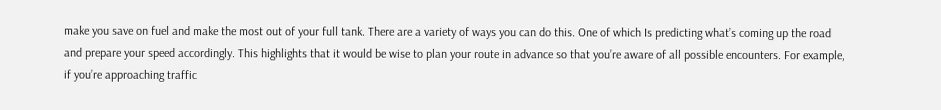make you save on fuel and make the most out of your full tank. There are a variety of ways you can do this. One of which Is predicting what’s coming up the road and prepare your speed accordingly. This highlights that it would be wise to plan your route in advance so that you’re aware of all possible encounters. For example, if you’re approaching traffic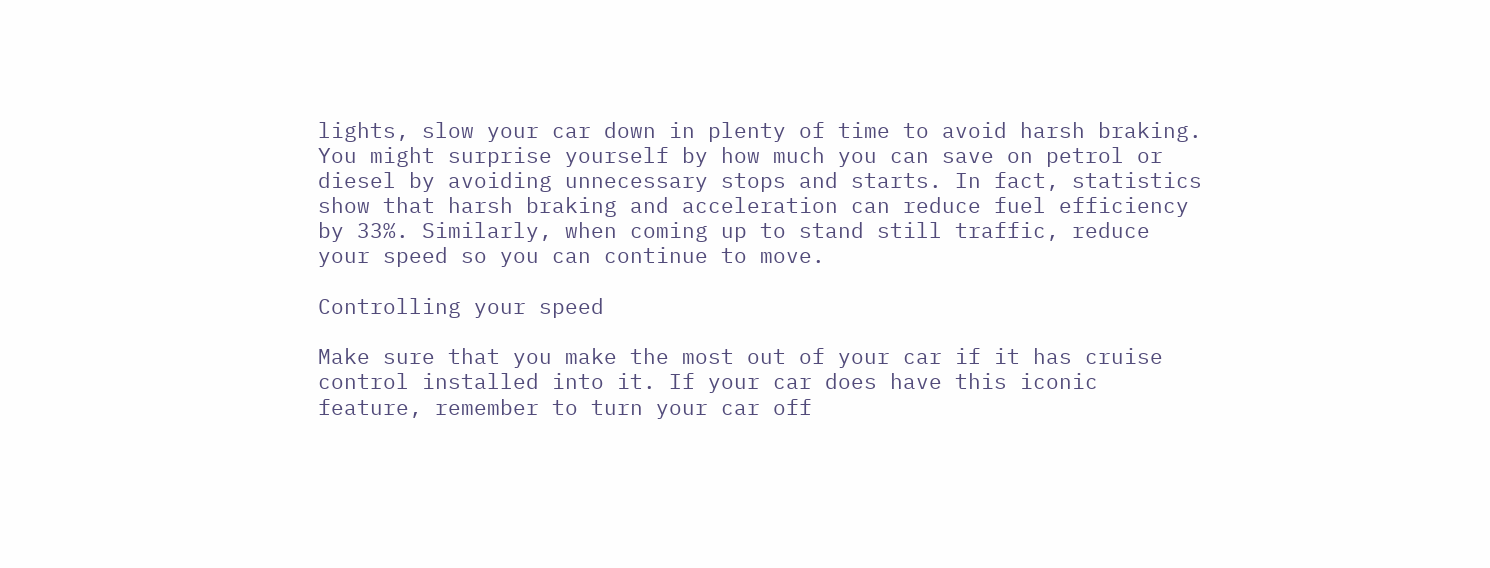lights, slow your car down in plenty of time to avoid harsh braking. You might surprise yourself by how much you can save on petrol or diesel by avoiding unnecessary stops and starts. In fact, statistics show that harsh braking and acceleration can reduce fuel efficiency by 33%. Similarly, when coming up to stand still traffic, reduce your speed so you can continue to move.

Controlling your speed

Make sure that you make the most out of your car if it has cruise control installed into it. If your car does have this iconic feature, remember to turn your car off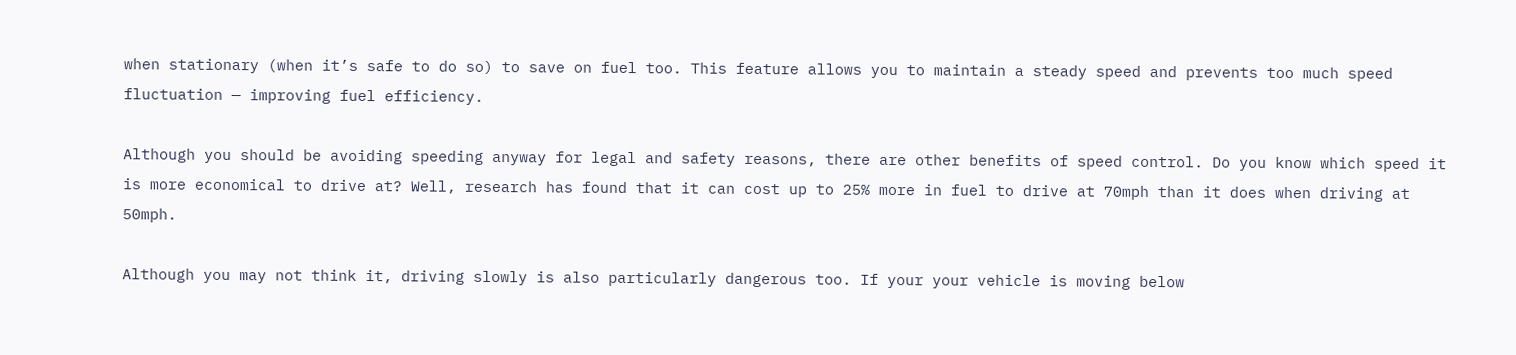when stationary (when it’s safe to do so) to save on fuel too. This feature allows you to maintain a steady speed and prevents too much speed fluctuation — improving fuel efficiency.

Although you should be avoiding speeding anyway for legal and safety reasons, there are other benefits of speed control. Do you know which speed it is more economical to drive at? Well, research has found that it can cost up to 25% more in fuel to drive at 70mph than it does when driving at 50mph.

Although you may not think it, driving slowly is also particularly dangerous too. If your your vehicle is moving below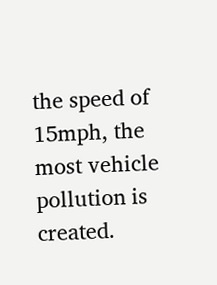the speed of 15mph, the most vehicle pollution is created.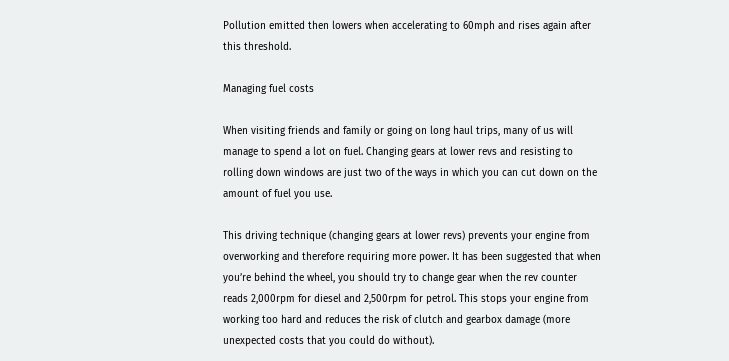Pollution emitted then lowers when accelerating to 60mph and rises again after this threshold.

Managing fuel costs

When visiting friends and family or going on long haul trips, many of us will manage to spend a lot on fuel. Changing gears at lower revs and resisting to rolling down windows are just two of the ways in which you can cut down on the amount of fuel you use.

This driving technique (changing gears at lower revs) prevents your engine from overworking and therefore requiring more power. It has been suggested that when you’re behind the wheel, you should try to change gear when the rev counter reads 2,000rpm for diesel and 2,500rpm for petrol. This stops your engine from working too hard and reduces the risk of clutch and gearbox damage (more unexpected costs that you could do without).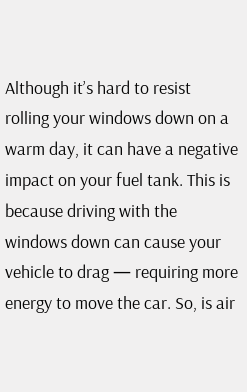Although it’s hard to resist rolling your windows down on a warm day, it can have a negative impact on your fuel tank. This is because driving with the windows down can cause your vehicle to drag — requiring more energy to move the car. So, is air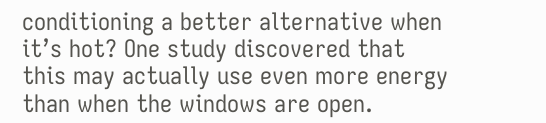conditioning a better alternative when it’s hot? One study discovered that this may actually use even more energy than when the windows are open.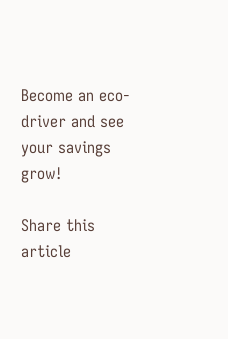Become an eco-driver and see your savings grow!

Share this article